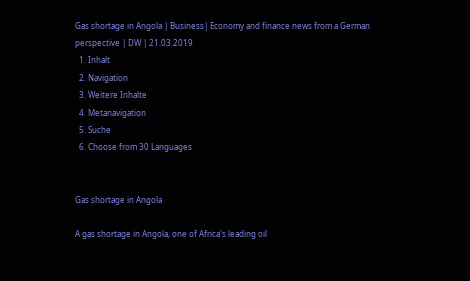Gas shortage in Angola | Business| Economy and finance news from a German perspective | DW | 21.03.2019
  1. Inhalt
  2. Navigation
  3. Weitere Inhalte
  4. Metanavigation
  5. Suche
  6. Choose from 30 Languages


Gas shortage in Angola

A gas shortage in Angola, one of Africa's leading oil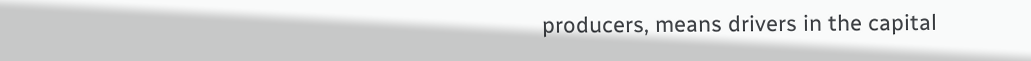producers, means drivers in the capital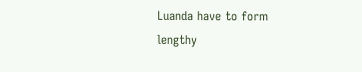Luanda have to form lengthy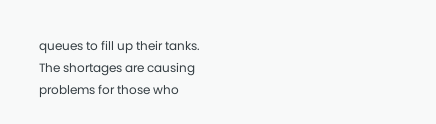queues to fill up their tanks. The shortages are causing problems for those who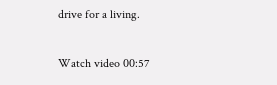drive for a living.

Watch video 00:57